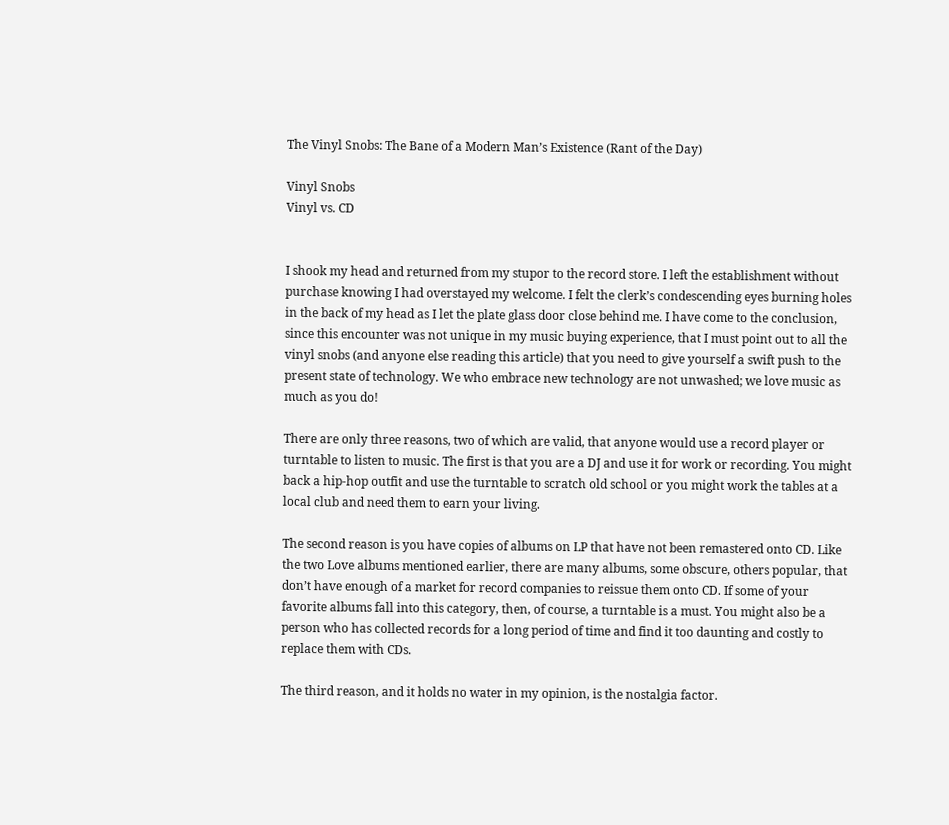The Vinyl Snobs: The Bane of a Modern Man’s Existence (Rant of the Day)

Vinyl Snobs
Vinyl vs. CD


I shook my head and returned from my stupor to the record store. I left the establishment without purchase knowing I had overstayed my welcome. I felt the clerk’s condescending eyes burning holes in the back of my head as I let the plate glass door close behind me. I have come to the conclusion, since this encounter was not unique in my music buying experience, that I must point out to all the vinyl snobs (and anyone else reading this article) that you need to give yourself a swift push to the present state of technology. We who embrace new technology are not unwashed; we love music as much as you do!

There are only three reasons, two of which are valid, that anyone would use a record player or turntable to listen to music. The first is that you are a DJ and use it for work or recording. You might back a hip-hop outfit and use the turntable to scratch old school or you might work the tables at a local club and need them to earn your living.

The second reason is you have copies of albums on LP that have not been remastered onto CD. Like the two Love albums mentioned earlier, there are many albums, some obscure, others popular, that don’t have enough of a market for record companies to reissue them onto CD. If some of your favorite albums fall into this category, then, of course, a turntable is a must. You might also be a person who has collected records for a long period of time and find it too daunting and costly to replace them with CDs.

The third reason, and it holds no water in my opinion, is the nostalgia factor.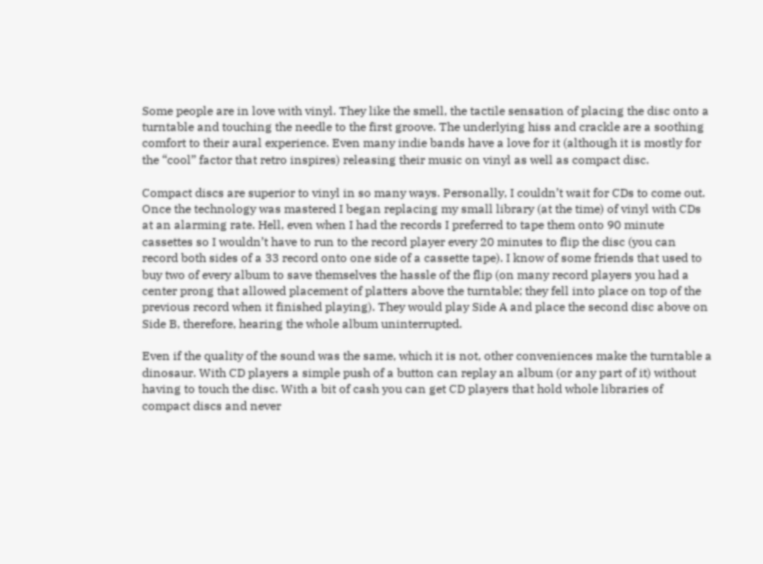Some people are in love with vinyl. They like the smell, the tactile sensation of placing the disc onto a turntable and touching the needle to the first groove. The underlying hiss and crackle are a soothing comfort to their aural experience. Even many indie bands have a love for it (although it is mostly for the “cool” factor that retro inspires) releasing their music on vinyl as well as compact disc.

Compact discs are superior to vinyl in so many ways. Personally, I couldn’t wait for CDs to come out. Once the technology was mastered I began replacing my small library (at the time) of vinyl with CDs at an alarming rate. Hell, even when I had the records I preferred to tape them onto 90 minute cassettes so I wouldn’t have to run to the record player every 20 minutes to flip the disc (you can record both sides of a 33 record onto one side of a cassette tape). I know of some friends that used to buy two of every album to save themselves the hassle of the flip (on many record players you had a center prong that allowed placement of platters above the turntable; they fell into place on top of the previous record when it finished playing). They would play Side A and place the second disc above on Side B, therefore, hearing the whole album uninterrupted.

Even if the quality of the sound was the same, which it is not, other conveniences make the turntable a dinosaur. With CD players a simple push of a button can replay an album (or any part of it) without having to touch the disc. With a bit of cash you can get CD players that hold whole libraries of compact discs and never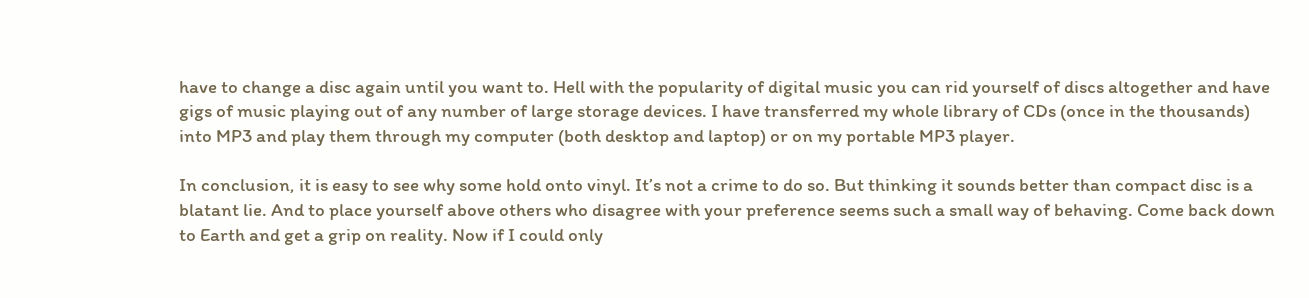have to change a disc again until you want to. Hell with the popularity of digital music you can rid yourself of discs altogether and have gigs of music playing out of any number of large storage devices. I have transferred my whole library of CDs (once in the thousands) into MP3 and play them through my computer (both desktop and laptop) or on my portable MP3 player.

In conclusion, it is easy to see why some hold onto vinyl. It’s not a crime to do so. But thinking it sounds better than compact disc is a blatant lie. And to place yourself above others who disagree with your preference seems such a small way of behaving. Come back down to Earth and get a grip on reality. Now if I could only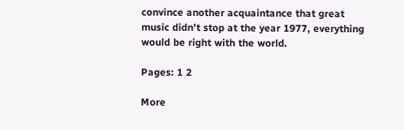convince another acquaintance that great music didn’t stop at the year 1977, everything would be right with the world.

Pages: 1 2

More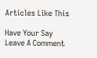Articles Like This

Have Your Say Leave A Comment